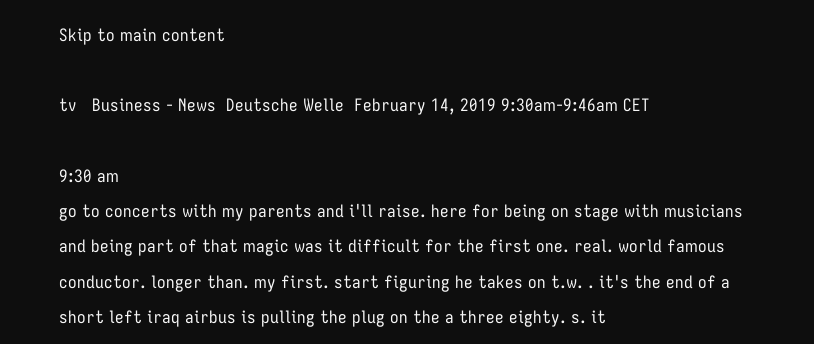Skip to main content

tv   Business - News  Deutsche Welle  February 14, 2019 9:30am-9:46am CET

9:30 am
go to concerts with my parents and i'll raise. here for being on stage with musicians and being part of that magic was it difficult for the first one. real. world famous conductor. longer than. my first. start figuring he takes on t.w. . it's the end of a short left iraq airbus is pulling the plug on the a three eighty. s. it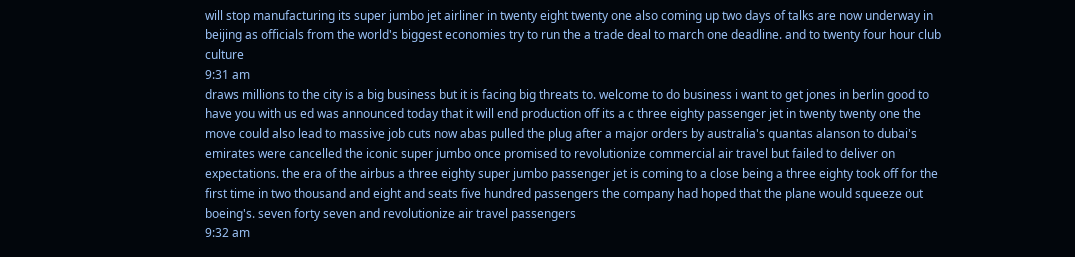will stop manufacturing its super jumbo jet airliner in twenty eight twenty one also coming up two days of talks are now underway in beijing as officials from the world's biggest economies try to run the a trade deal to march one deadline. and to twenty four hour club culture
9:31 am
draws millions to the city is a big business but it is facing big threats to. welcome to do business i want to get jones in berlin good to have you with us ed was announced today that it will end production off its a c three eighty passenger jet in twenty twenty one the move could also lead to massive job cuts now abas pulled the plug after a major orders by australia's quantas alanson to dubai's emirates were cancelled the iconic super jumbo once promised to revolutionize commercial air travel but failed to deliver on expectations. the era of the airbus a three eighty super jumbo passenger jet is coming to a close being a three eighty took off for the first time in two thousand and eight and seats five hundred passengers the company had hoped that the plane would squeeze out boeing's. seven forty seven and revolutionize air travel passengers
9:32 am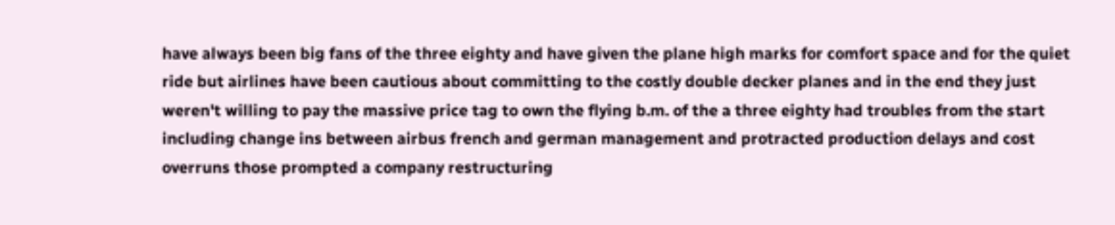have always been big fans of the three eighty and have given the plane high marks for comfort space and for the quiet ride but airlines have been cautious about committing to the costly double decker planes and in the end they just weren't willing to pay the massive price tag to own the flying b.m. of the a three eighty had troubles from the start including change ins between airbus french and german management and protracted production delays and cost overruns those prompted a company restructuring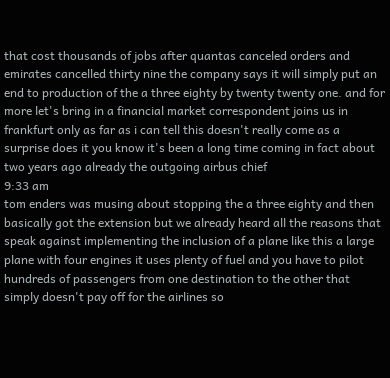that cost thousands of jobs after quantas canceled orders and emirates cancelled thirty nine the company says it will simply put an end to production of the a three eighty by twenty twenty one. and for more let's bring in a financial market correspondent joins us in frankfurt only as far as i can tell this doesn't really come as a surprise does it you know it's been a long time coming in fact about two years ago already the outgoing airbus chief
9:33 am
tom enders was musing about stopping the a three eighty and then basically got the extension but we already heard all the reasons that speak against implementing the inclusion of a plane like this a large plane with four engines it uses plenty of fuel and you have to pilot hundreds of passengers from one destination to the other that simply doesn't pay off for the airlines so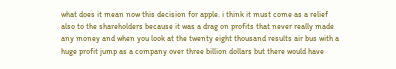what does it mean now this decision for apple. i think it must come as a relief also to the shareholders because it was a drag on profits that never really made any money and when you look at the twenty eight thousand results air bus with a huge profit jump as a company over three billion dollars but there would have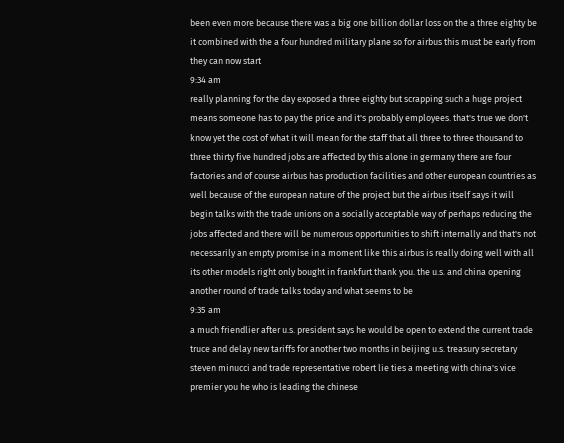been even more because there was a big one billion dollar loss on the a three eighty be it combined with the a four hundred military plane so for airbus this must be early from they can now start
9:34 am
really planning for the day exposed a three eighty but scrapping such a huge project means someone has to pay the price and it's probably employees. that's true we don't know yet the cost of what it will mean for the staff that all three to three thousand to three thirty five hundred jobs are affected by this alone in germany there are four factories and of course airbus has production facilities and other european countries as well because of the european nature of the project but the airbus itself says it will begin talks with the trade unions on a socially acceptable way of perhaps reducing the jobs affected and there will be numerous opportunities to shift internally and that's not necessarily an empty promise in a moment like this airbus is really doing well with all its other models right only bought in frankfurt thank you. the u.s. and china opening another round of trade talks today and what seems to be
9:35 am
a much friendlier after u.s. president says he would be open to extend the current trade truce and delay new tariffs for another two months in beijing u.s. treasury secretary steven minucci and trade representative robert lie ties a meeting with china's vice premier you he who is leading the chinese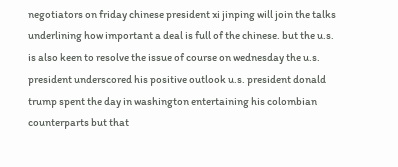negotiators on friday chinese president xi jinping will join the talks underlining how important a deal is full of the chinese. but the u.s. is also keen to resolve the issue of course on wednesday the u.s. president underscored his positive outlook u.s. president donald trump spent the day in washington entertaining his colombian counterparts but that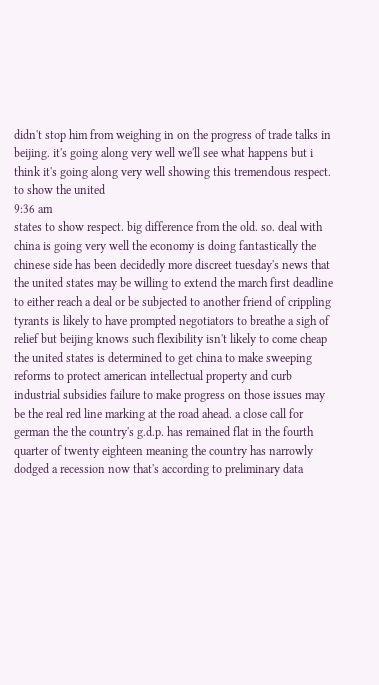didn't stop him from weighing in on the progress of trade talks in beijing. it's going along very well we'll see what happens but i think it's going along very well showing this tremendous respect. to show the united
9:36 am
states to show respect. big difference from the old. so. deal with china is going very well the economy is doing fantastically the chinese side has been decidedly more discreet tuesday's news that the united states may be willing to extend the march first deadline to either reach a deal or be subjected to another friend of crippling tyrants is likely to have prompted negotiators to breathe a sigh of relief but beijing knows such flexibility isn't likely to come cheap the united states is determined to get china to make sweeping reforms to protect american intellectual property and curb industrial subsidies failure to make progress on those issues may be the real red line marking at the road ahead. a close call for german the the country's g.d.p. has remained flat in the fourth quarter of twenty eighteen meaning the country has narrowly dodged a recession now that's according to preliminary data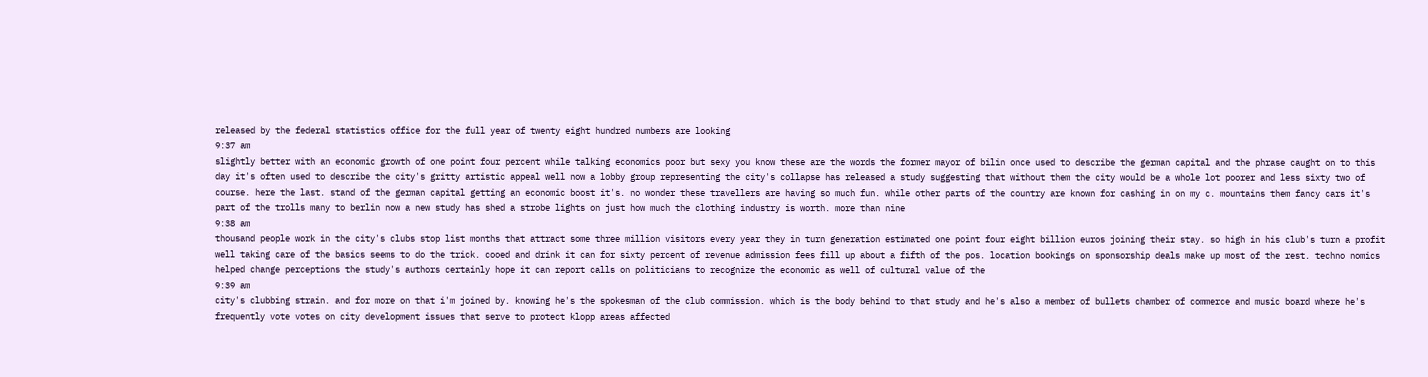released by the federal statistics office for the full year of twenty eight hundred numbers are looking
9:37 am
slightly better with an economic growth of one point four percent while talking economics poor but sexy you know these are the words the former mayor of bilin once used to describe the german capital and the phrase caught on to this day it's often used to describe the city's gritty artistic appeal well now a lobby group representing the city's collapse has released a study suggesting that without them the city would be a whole lot poorer and less sixty two of course. here the last. stand of the german capital getting an economic boost it's. no wonder these travellers are having so much fun. while other parts of the country are known for cashing in on my c. mountains them fancy cars it's part of the trolls many to berlin now a new study has shed a strobe lights on just how much the clothing industry is worth. more than nine
9:38 am
thousand people work in the city's clubs stop list months that attract some three million visitors every year they in turn generation estimated one point four eight billion euros joining their stay. so high in his club's turn a profit well taking care of the basics seems to do the trick. cooed and drink it can for sixty percent of revenue admission fees fill up about a fifth of the pos. location bookings on sponsorship deals make up most of the rest. techno nomics helped change perceptions the study's authors certainly hope it can report calls on politicians to recognize the economic as well of cultural value of the
9:39 am
city's clubbing strain. and for more on that i'm joined by. knowing he's the spokesman of the club commission. which is the body behind to that study and he's also a member of bullets chamber of commerce and music board where he's frequently vote votes on city development issues that serve to protect klopp areas affected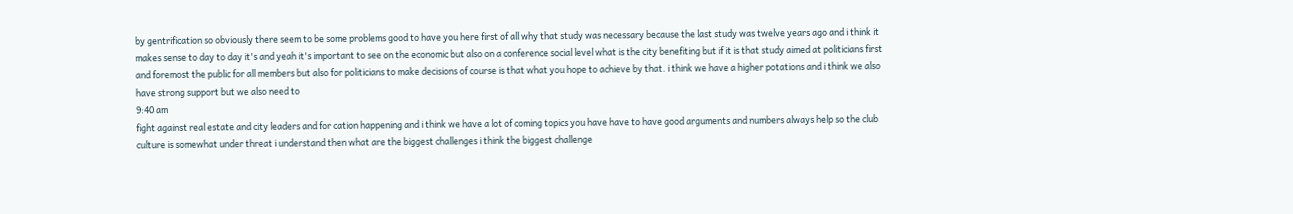by gentrification so obviously there seem to be some problems good to have you here first of all why that study was necessary because the last study was twelve years ago and i think it makes sense to day to day it's and yeah it's important to see on the economic but also on a conference social level what is the city benefiting but if it is that study aimed at politicians first and foremost the public for all members but also for politicians to make decisions of course is that what you hope to achieve by that. i think we have a higher potations and i think we also have strong support but we also need to
9:40 am
fight against real estate and city leaders and for cation happening and i think we have a lot of coming topics you have have to have good arguments and numbers always help so the club culture is somewhat under threat i understand then what are the biggest challenges i think the biggest challenge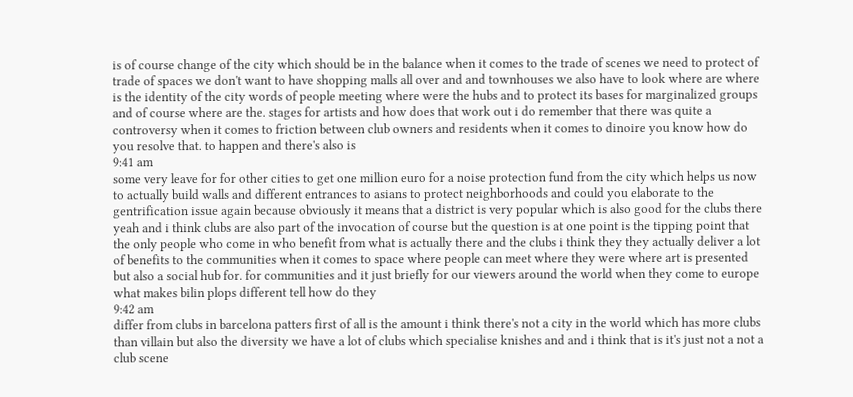is of course change of the city which should be in the balance when it comes to the trade of scenes we need to protect of trade of spaces we don't want to have shopping malls all over and and townhouses we also have to look where are where is the identity of the city words of people meeting where were the hubs and to protect its bases for marginalized groups and of course where are the. stages for artists and how does that work out i do remember that there was quite a controversy when it comes to friction between club owners and residents when it comes to dinoire you know how do you resolve that. to happen and there's also is
9:41 am
some very leave for for other cities to get one million euro for a noise protection fund from the city which helps us now to actually build walls and different entrances to asians to protect neighborhoods and could you elaborate to the gentrification issue again because obviously it means that a district is very popular which is also good for the clubs there yeah and i think clubs are also part of the invocation of course but the question is at one point is the tipping point that the only people who come in who benefit from what is actually there and the clubs i think they they actually deliver a lot of benefits to the communities when it comes to space where people can meet where they were where art is presented but also a social hub for. for communities and it just briefly for our viewers around the world when they come to europe what makes bilin plops different tell how do they
9:42 am
differ from clubs in barcelona patters first of all is the amount i think there's not a city in the world which has more clubs than villain but also the diversity we have a lot of clubs which specialise knishes and and i think that is it's just not a not a club scene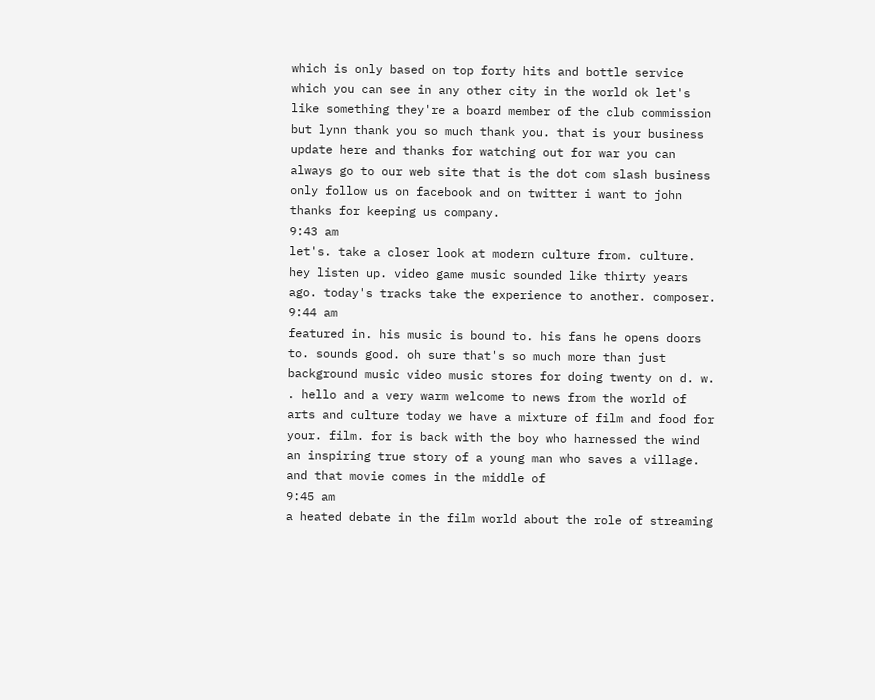which is only based on top forty hits and bottle service which you can see in any other city in the world ok let's like something they're a board member of the club commission but lynn thank you so much thank you. that is your business update here and thanks for watching out for war you can always go to our web site that is the dot com slash business only follow us on facebook and on twitter i want to john thanks for keeping us company.
9:43 am
let's. take a closer look at modern culture from. culture. hey listen up. video game music sounded like thirty years ago. today's tracks take the experience to another. composer.
9:44 am
featured in. his music is bound to. his fans he opens doors to. sounds good. oh sure that's so much more than just background music video music stores for doing twenty on d. w. . hello and a very warm welcome to news from the world of arts and culture today we have a mixture of film and food for your. film. for is back with the boy who harnessed the wind an inspiring true story of a young man who saves a village. and that movie comes in the middle of
9:45 am
a heated debate in the film world about the role of streaming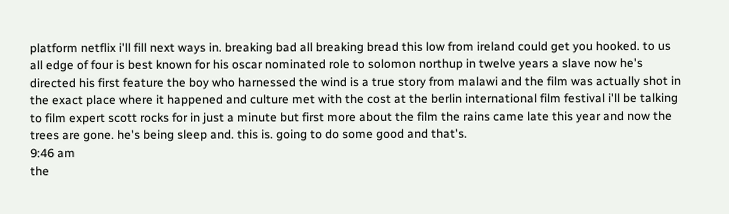platform netflix i'll fill next ways in. breaking bad all breaking bread this low from ireland could get you hooked. to us all edge of four is best known for his oscar nominated role to solomon northup in twelve years a slave now he's directed his first feature the boy who harnessed the wind is a true story from malawi and the film was actually shot in the exact place where it happened and culture met with the cost at the berlin international film festival i'll be talking to film expert scott rocks for in just a minute but first more about the film the rains came late this year and now the trees are gone. he's being sleep and. this is. going to do some good and that's.
9:46 am
the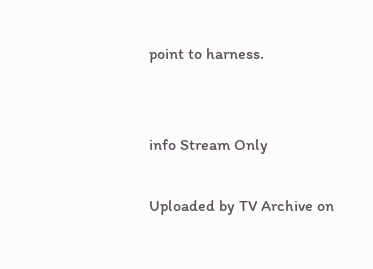point to harness.


info Stream Only

Uploaded by TV Archive on